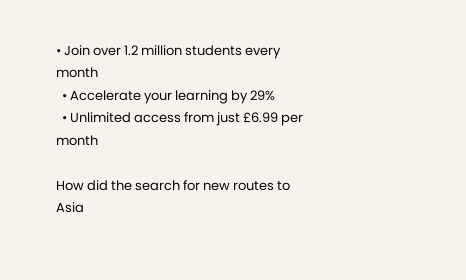• Join over 1.2 million students every month
  • Accelerate your learning by 29%
  • Unlimited access from just £6.99 per month

How did the search for new routes to Asia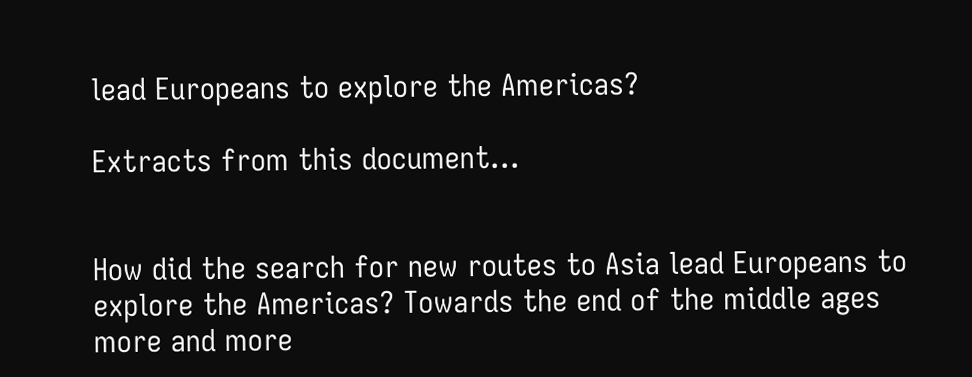lead Europeans to explore the Americas?

Extracts from this document...


How did the search for new routes to Asia lead Europeans to explore the Americas? Towards the end of the middle ages more and more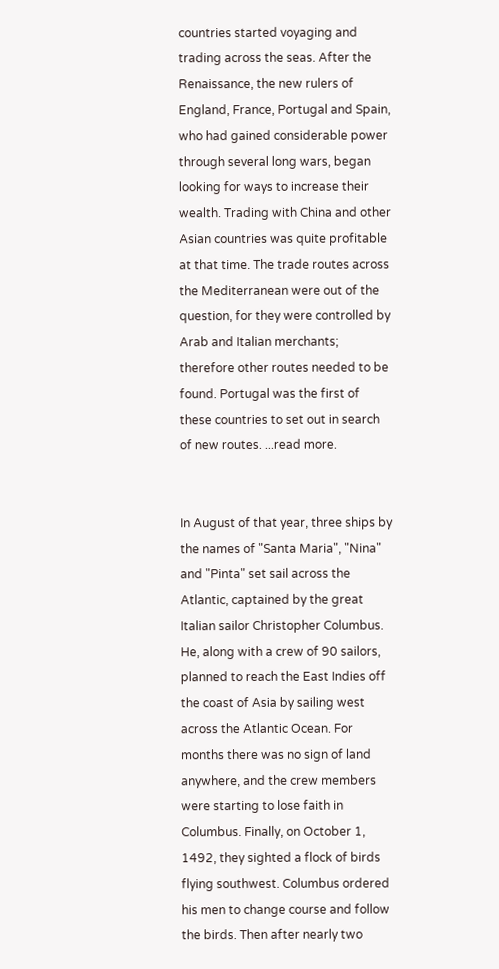countries started voyaging and trading across the seas. After the Renaissance, the new rulers of England, France, Portugal and Spain, who had gained considerable power through several long wars, began looking for ways to increase their wealth. Trading with China and other Asian countries was quite profitable at that time. The trade routes across the Mediterranean were out of the question, for they were controlled by Arab and Italian merchants; therefore other routes needed to be found. Portugal was the first of these countries to set out in search of new routes. ...read more.


In August of that year, three ships by the names of "Santa Maria", "Nina" and "Pinta" set sail across the Atlantic, captained by the great Italian sailor Christopher Columbus. He, along with a crew of 90 sailors, planned to reach the East Indies off the coast of Asia by sailing west across the Atlantic Ocean. For months there was no sign of land anywhere, and the crew members were starting to lose faith in Columbus. Finally, on October 1, 1492, they sighted a flock of birds flying southwest. Columbus ordered his men to change course and follow the birds. Then after nearly two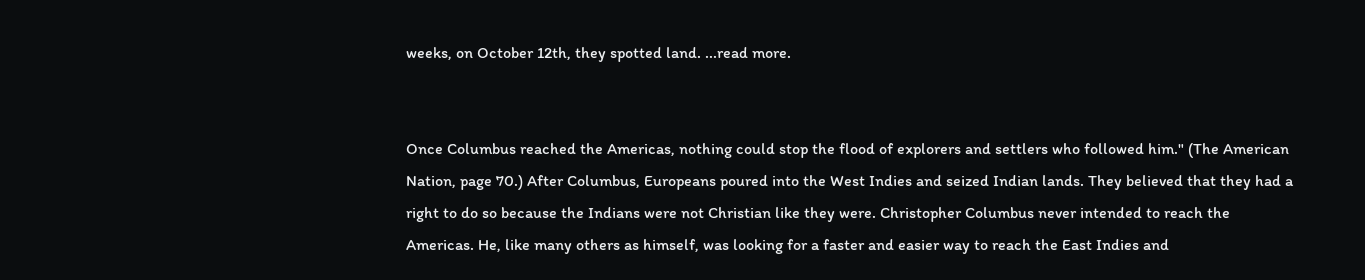weeks, on October 12th, they spotted land. ...read more.


Once Columbus reached the Americas, nothing could stop the flood of explorers and settlers who followed him." (The American Nation, page 70.) After Columbus, Europeans poured into the West Indies and seized Indian lands. They believed that they had a right to do so because the Indians were not Christian like they were. Christopher Columbus never intended to reach the Americas. He, like many others as himself, was looking for a faster and easier way to reach the East Indies and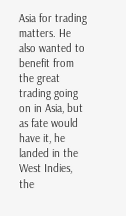Asia for trading matters. He also wanted to benefit from the great trading going on in Asia, but as fate would have it, he landed in the West Indies, the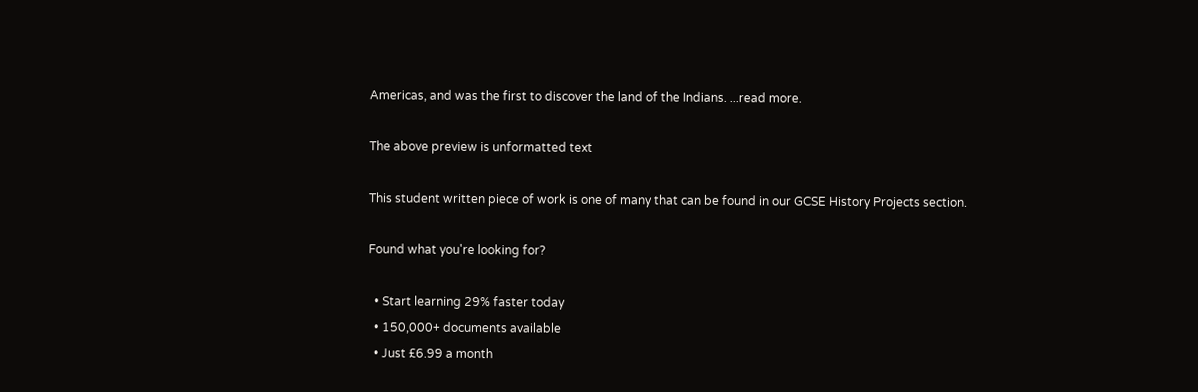Americas, and was the first to discover the land of the Indians. ...read more.

The above preview is unformatted text

This student written piece of work is one of many that can be found in our GCSE History Projects section.

Found what you're looking for?

  • Start learning 29% faster today
  • 150,000+ documents available
  • Just £6.99 a month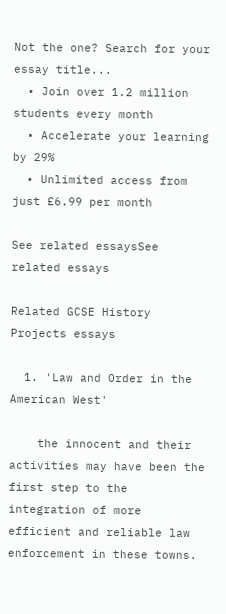Not the one? Search for your essay title...
  • Join over 1.2 million students every month
  • Accelerate your learning by 29%
  • Unlimited access from just £6.99 per month

See related essaysSee related essays

Related GCSE History Projects essays

  1. 'Law and Order in the American West'

    the innocent and their activities may have been the first step to the integration of more efficient and reliable law enforcement in these towns.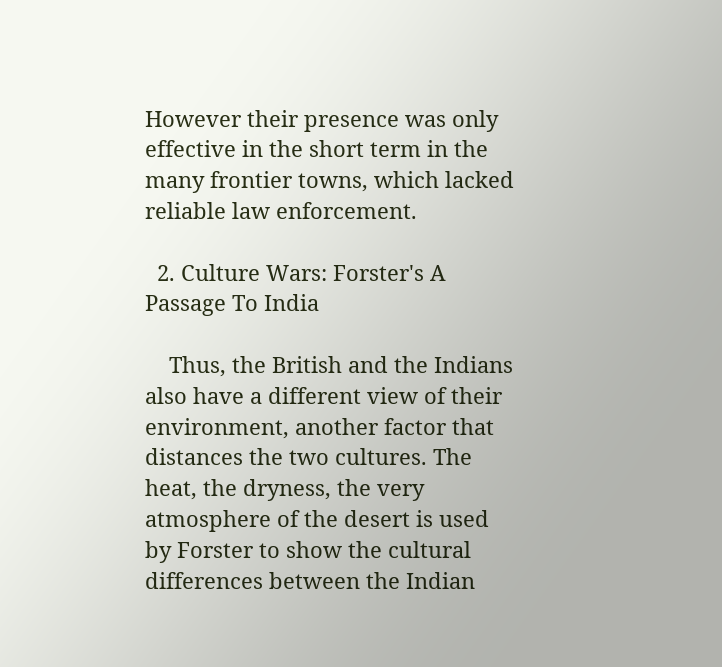However their presence was only effective in the short term in the many frontier towns, which lacked reliable law enforcement.

  2. Culture Wars: Forster's A Passage To India

    Thus, the British and the Indians also have a different view of their environment, another factor that distances the two cultures. The heat, the dryness, the very atmosphere of the desert is used by Forster to show the cultural differences between the Indian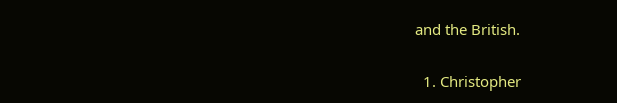and the British.

  1. Christopher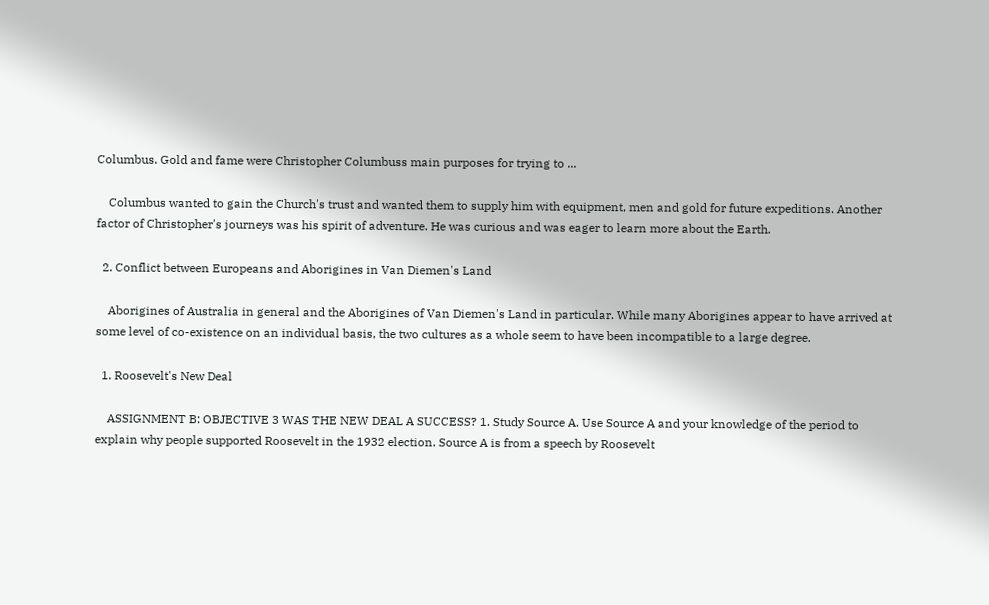Columbus. Gold and fame were Christopher Columbuss main purposes for trying to ...

    Columbus wanted to gain the Church's trust and wanted them to supply him with equipment, men and gold for future expeditions. Another factor of Christopher's journeys was his spirit of adventure. He was curious and was eager to learn more about the Earth.

  2. Conflict between Europeans and Aborigines in Van Diemen's Land

    Aborigines of Australia in general and the Aborigines of Van Diemen's Land in particular. While many Aborigines appear to have arrived at some level of co-existence on an individual basis, the two cultures as a whole seem to have been incompatible to a large degree.

  1. Roosevelt's New Deal

    ASSIGNMENT B: OBJECTIVE 3 WAS THE NEW DEAL A SUCCESS? 1. Study Source A. Use Source A and your knowledge of the period to explain why people supported Roosevelt in the 1932 election. Source A is from a speech by Roosevelt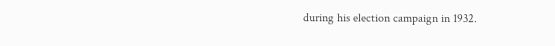during his election campaign in 1932.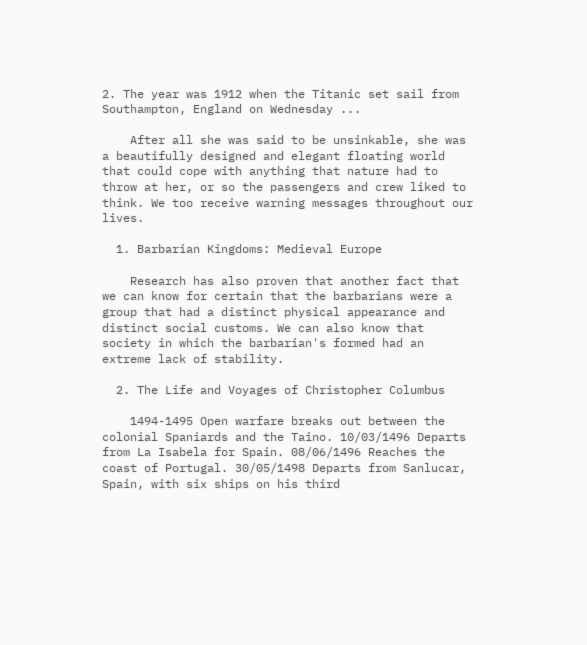2. The year was 1912 when the Titanic set sail from Southampton, England on Wednesday ...

    After all she was said to be unsinkable, she was a beautifully designed and elegant floating world that could cope with anything that nature had to throw at her, or so the passengers and crew liked to think. We too receive warning messages throughout our lives.

  1. Barbarian Kingdoms: Medieval Europe

    Research has also proven that another fact that we can know for certain that the barbarians were a group that had a distinct physical appearance and distinct social customs. We can also know that society in which the barbarian's formed had an extreme lack of stability.

  2. The Life and Voyages of Christopher Columbus

    1494-1495 Open warfare breaks out between the colonial Spaniards and the Taino. 10/03/1496 Departs from La Isabela for Spain. 08/06/1496 Reaches the coast of Portugal. 30/05/1498 Departs from Sanlucar, Spain, with six ships on his third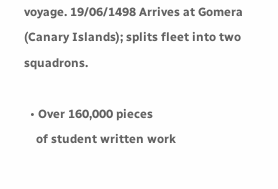voyage. 19/06/1498 Arrives at Gomera (Canary Islands); splits fleet into two squadrons.

  • Over 160,000 pieces
    of student written work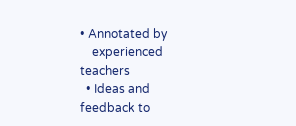• Annotated by
    experienced teachers
  • Ideas and feedback to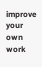improve your own work